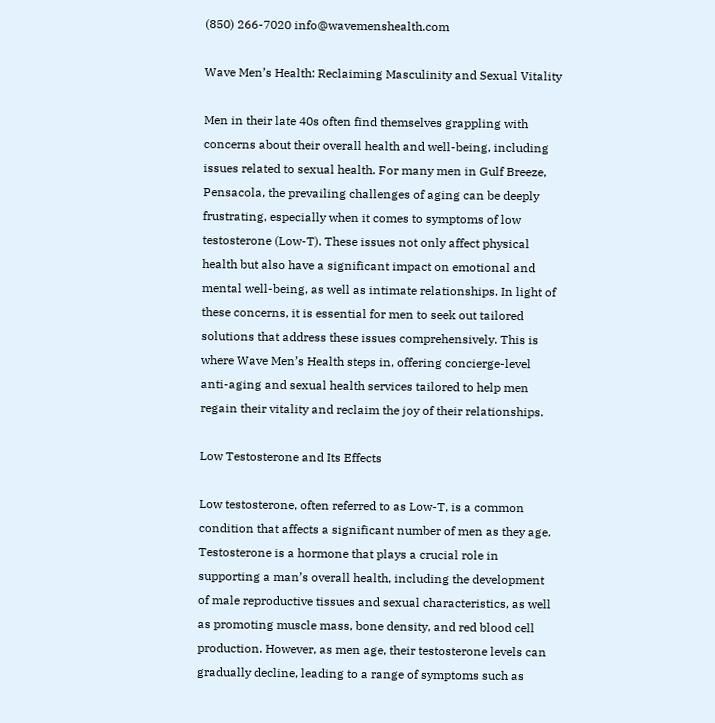(850) 266-7020 info@wavemenshealth.com

Wave Men’s Health: Reclaiming Masculinity and Sexual Vitality

Men in their late 40s often find themselves grappling with concerns about their overall health and well-being, including issues related to sexual health. For many men in Gulf Breeze, Pensacola, the prevailing challenges of aging can be deeply frustrating, especially when it comes to symptoms of low testosterone (Low-T). These issues not only affect physical health but also have a significant impact on emotional and mental well-being, as well as intimate relationships. In light of these concerns, it is essential for men to seek out tailored solutions that address these issues comprehensively. This is where Wave Men’s Health steps in, offering concierge-level anti-aging and sexual health services tailored to help men regain their vitality and reclaim the joy of their relationships.

Low Testosterone and Its Effects

Low testosterone, often referred to as Low-T, is a common condition that affects a significant number of men as they age. Testosterone is a hormone that plays a crucial role in supporting a man’s overall health, including the development of male reproductive tissues and sexual characteristics, as well as promoting muscle mass, bone density, and red blood cell production. However, as men age, their testosterone levels can gradually decline, leading to a range of symptoms such as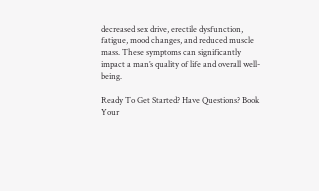decreased sex drive, erectile dysfunction, fatigue, mood changes, and reduced muscle mass. These symptoms can significantly impact a man’s quality of life and overall well-being.

Ready To Get Started? Have Questions? Book Your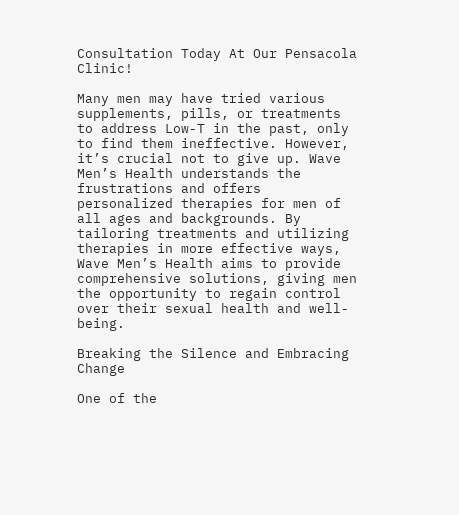Consultation Today At Our Pensacola Clinic!

Many men may have tried various supplements, pills, or treatments to address Low-T in the past, only to find them ineffective. However, it’s crucial not to give up. Wave Men’s Health understands the frustrations and offers personalized therapies for men of all ages and backgrounds. By tailoring treatments and utilizing therapies in more effective ways, Wave Men’s Health aims to provide comprehensive solutions, giving men the opportunity to regain control over their sexual health and well-being.

Breaking the Silence and Embracing Change

One of the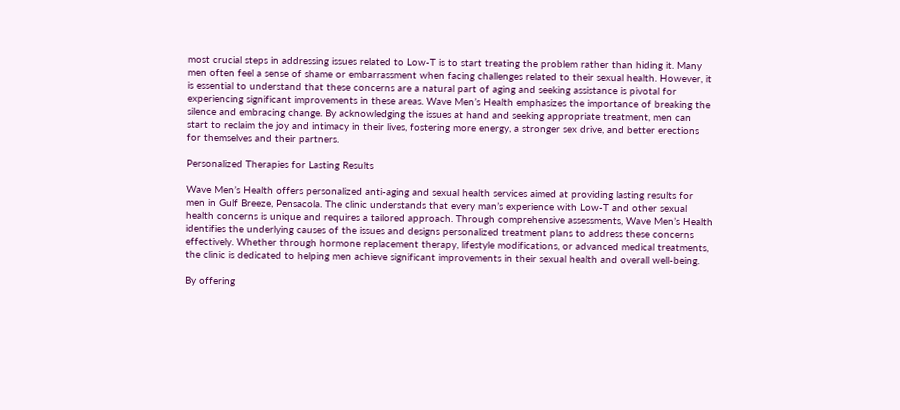most crucial steps in addressing issues related to Low-T is to start treating the problem rather than hiding it. Many men often feel a sense of shame or embarrassment when facing challenges related to their sexual health. However, it is essential to understand that these concerns are a natural part of aging and seeking assistance is pivotal for experiencing significant improvements in these areas. Wave Men’s Health emphasizes the importance of breaking the silence and embracing change. By acknowledging the issues at hand and seeking appropriate treatment, men can start to reclaim the joy and intimacy in their lives, fostering more energy, a stronger sex drive, and better erections for themselves and their partners.

Personalized Therapies for Lasting Results

Wave Men’s Health offers personalized anti-aging and sexual health services aimed at providing lasting results for men in Gulf Breeze, Pensacola. The clinic understands that every man’s experience with Low-T and other sexual health concerns is unique and requires a tailored approach. Through comprehensive assessments, Wave Men’s Health identifies the underlying causes of the issues and designs personalized treatment plans to address these concerns effectively. Whether through hormone replacement therapy, lifestyle modifications, or advanced medical treatments, the clinic is dedicated to helping men achieve significant improvements in their sexual health and overall well-being.

By offering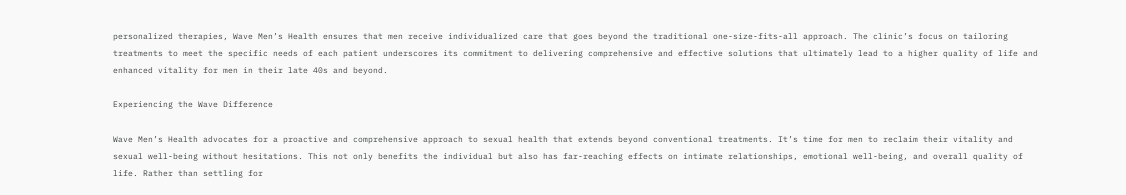personalized therapies, Wave Men’s Health ensures that men receive individualized care that goes beyond the traditional one-size-fits-all approach. The clinic’s focus on tailoring treatments to meet the specific needs of each patient underscores its commitment to delivering comprehensive and effective solutions that ultimately lead to a higher quality of life and enhanced vitality for men in their late 40s and beyond.

Experiencing the Wave Difference

Wave Men’s Health advocates for a proactive and comprehensive approach to sexual health that extends beyond conventional treatments. It’s time for men to reclaim their vitality and sexual well-being without hesitations. This not only benefits the individual but also has far-reaching effects on intimate relationships, emotional well-being, and overall quality of life. Rather than settling for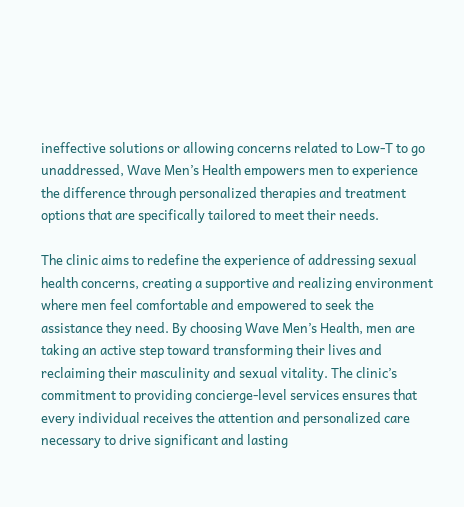ineffective solutions or allowing concerns related to Low-T to go unaddressed, Wave Men’s Health empowers men to experience the difference through personalized therapies and treatment options that are specifically tailored to meet their needs.

The clinic aims to redefine the experience of addressing sexual health concerns, creating a supportive and realizing environment where men feel comfortable and empowered to seek the assistance they need. By choosing Wave Men’s Health, men are taking an active step toward transforming their lives and reclaiming their masculinity and sexual vitality. The clinic’s commitment to providing concierge-level services ensures that every individual receives the attention and personalized care necessary to drive significant and lasting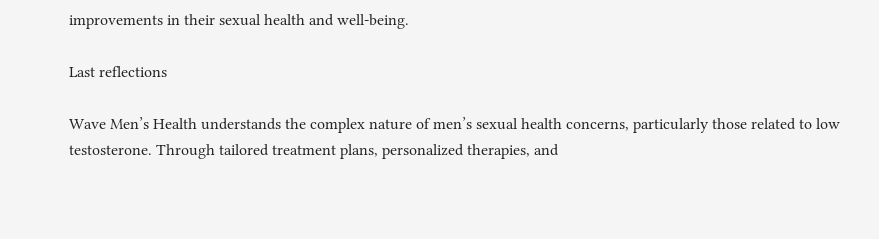improvements in their sexual health and well-being.

Last reflections

Wave Men’s Health understands the complex nature of men’s sexual health concerns, particularly those related to low testosterone. Through tailored treatment plans, personalized therapies, and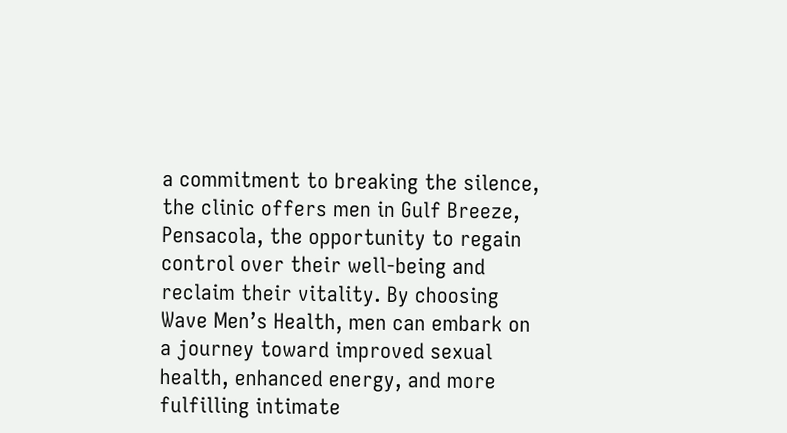a commitment to breaking the silence, the clinic offers men in Gulf Breeze, Pensacola, the opportunity to regain control over their well-being and reclaim their vitality. By choosing Wave Men’s Health, men can embark on a journey toward improved sexual health, enhanced energy, and more fulfilling intimate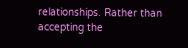relationships. Rather than accepting the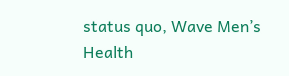status quo, Wave Men’s Health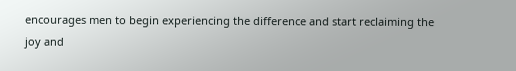encourages men to begin experiencing the difference and start reclaiming the joy and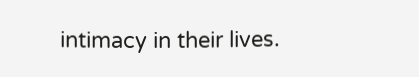intimacy in their lives.